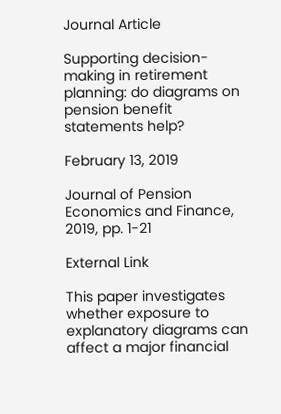Journal Article

Supporting decision-making in retirement planning: do diagrams on pension benefit statements help?

February 13, 2019

Journal of Pension Economics and Finance, 2019, pp. 1-21

External Link

This paper investigates whether exposure to explanatory diagrams can affect a major financial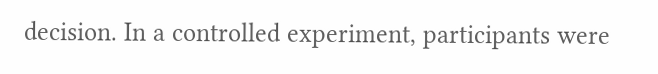decision. In a controlled experiment, participants were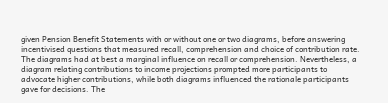given Pension Benefit Statements with or without one or two diagrams, before answering incentivised questions that measured recall, comprehension and choice of contribution rate. The diagrams had at best a marginal influence on recall or comprehension. Nevertheless, a diagram relating contributions to income projections prompted more participants to advocate higher contributions, while both diagrams influenced the rationale participants gave for decisions. The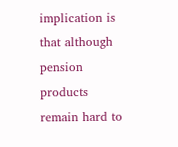implication is that although pension products remain hard to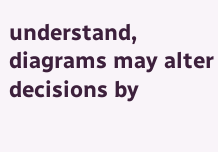understand, diagrams may alter decisions by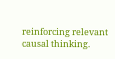reinforcing relevant causal thinking.